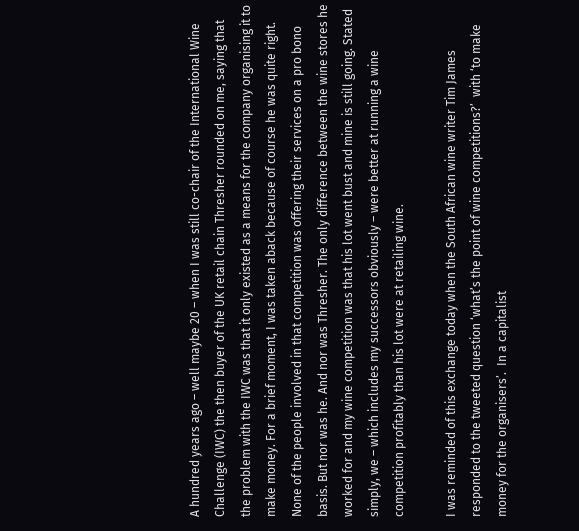A hundred years ago – well maybe 20 – when I was still co-chair of the International Wine Challenge (IWC) the then buyer of the UK retail chain Thresher rounded on me, saying that the problem with the IWC was that it only existed as a means for the company organising it to make money. For a brief moment, I was taken aback because of course he was quite right. None of the people involved in that competition was offering their services on a pro bono basis. But nor was he. And nor was Thresher. The only difference between the wine stores he worked for and my wine competition was that his lot went bust and mine is still going. Stated simply, we – which includes my successors obviously – were better at running a wine competition profitably than his lot were at retailing wine.

I was reminded of this exchange today when the South African wine writer Tim James responded to the tweeted question ‘what’s the point of wine competitions?’  with ‘to make money for the organisers’.  In a capitalist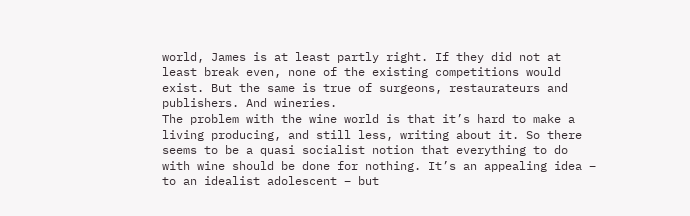world, James is at least partly right. If they did not at least break even, none of the existing competitions would exist. But the same is true of surgeons, restaurateurs and publishers. And wineries.
The problem with the wine world is that it’s hard to make a living producing, and still less, writing about it. So there seems to be a quasi socialist notion that everything to do with wine should be done for nothing. It’s an appealing idea – to an idealist adolescent – but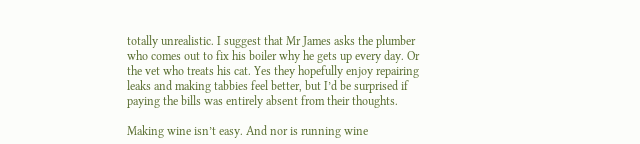totally unrealistic. I suggest that Mr James asks the plumber who comes out to fix his boiler why he gets up every day. Or the vet who treats his cat. Yes they hopefully enjoy repairing leaks and making tabbies feel better, but I’d be surprised if paying the bills was entirely absent from their thoughts.

Making wine isn’t easy. And nor is running wine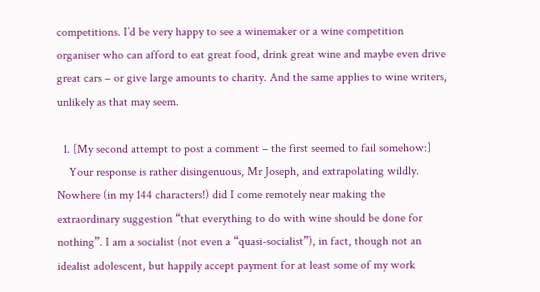competitions. I’d be very happy to see a winemaker or a wine competition organiser who can afford to eat great food, drink great wine and maybe even drive great cars – or give large amounts to charity. And the same applies to wine writers, unlikely as that may seem.

  1. [My second attempt to post a comment – the first seemed to fail somehow:]
    Your response is rather disingenuous, Mr Joseph, and extrapolating wildly. Nowhere (in my 144 characters!) did I come remotely near making the extraordinary suggestion “that everything to do with wine should be done for nothing”. I am a socialist (not even a “quasi-socialist”), in fact, though not an idealist adolescent, but happily accept payment for at least some of my work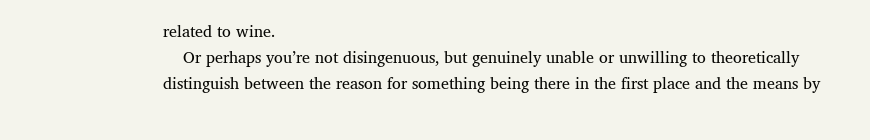related to wine.
    Or perhaps you’re not disingenuous, but genuinely unable or unwilling to theoretically distinguish between the reason for something being there in the first place and the means by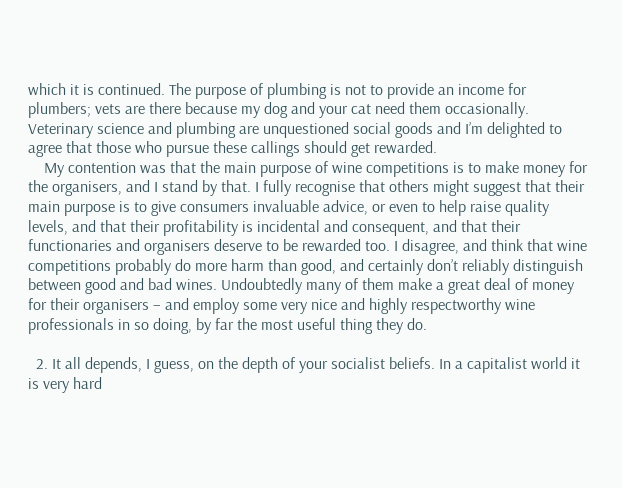which it is continued. The purpose of plumbing is not to provide an income for plumbers; vets are there because my dog and your cat need them occasionally. Veterinary science and plumbing are unquestioned social goods and I’m delighted to agree that those who pursue these callings should get rewarded.
    My contention was that the main purpose of wine competitions is to make money for the organisers, and I stand by that. I fully recognise that others might suggest that their main purpose is to give consumers invaluable advice, or even to help raise quality levels, and that their profitability is incidental and consequent, and that their functionaries and organisers deserve to be rewarded too. I disagree, and think that wine competitions probably do more harm than good, and certainly don’t reliably distinguish between good and bad wines. Undoubtedly many of them make a great deal of money for their organisers – and employ some very nice and highly respectworthy wine professionals in so doing, by far the most useful thing they do.

  2. It all depends, I guess, on the depth of your socialist beliefs. In a capitalist world it is very hard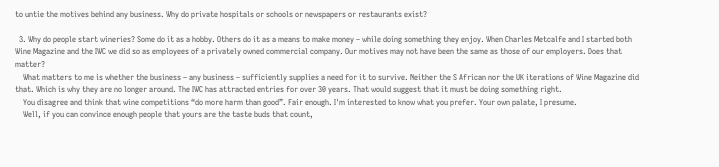to untie the motives behind any business. Why do private hospitals or schools or newspapers or restaurants exist?

  3. Why do people start wineries? Some do it as a hobby. Others do it as a means to make money – while doing something they enjoy. When Charles Metcalfe and I started both Wine Magazine and the IWC we did so as employees of a privately owned commercial company. Our motives may not have been the same as those of our employers. Does that matter?
    What matters to me is whether the business – any business – sufficiently supplies a need for it to survive. Neither the S African nor the UK iterations of Wine Magazine did that. Which is why they are no longer around. The IWC has attracted entries for over 30 years. That would suggest that it must be doing something right.
    You disagree and think that wine competitions “do more harm than good”. Fair enough. I'm interested to know what you prefer. Your own palate, I presume.
    Well, if you can convince enough people that yours are the taste buds that count,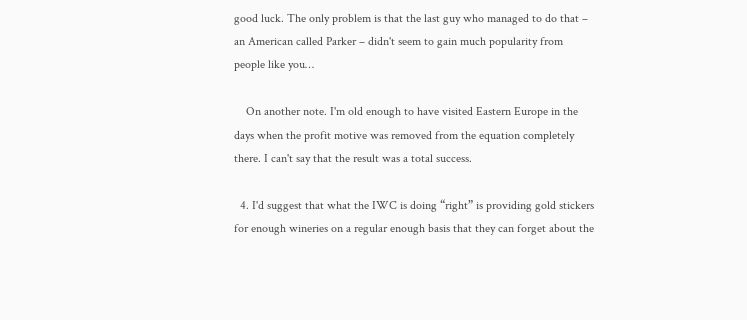good luck. The only problem is that the last guy who managed to do that – an American called Parker – didn't seem to gain much popularity from people like you…

    On another note. I'm old enough to have visited Eastern Europe in the days when the profit motive was removed from the equation completely there. I can't say that the result was a total success.

  4. I'd suggest that what the IWC is doing “right” is providing gold stickers for enough wineries on a regular enough basis that they can forget about the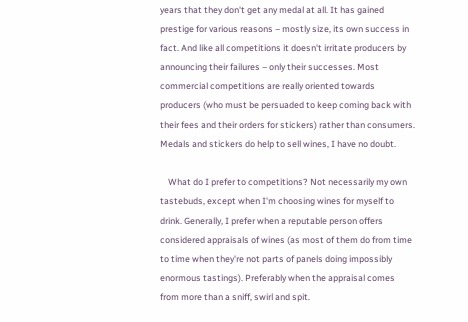years that they don't get any medal at all. It has gained prestige for various reasons – mostly size, its own success in fact. And like all competitions it doesn't irritate producers by announcing their failures – only their successes. Most commercial competitions are really oriented towards producers (who must be persuaded to keep coming back with their fees and their orders for stickers) rather than consumers. Medals and stickers do help to sell wines, I have no doubt.

    What do I prefer to competitions? Not necessarily my own tastebuds, except when I'm choosing wines for myself to drink. Generally, I prefer when a reputable person offers considered appraisals of wines (as most of them do from time to time when they're not parts of panels doing impossibly enormous tastings). Preferably when the appraisal comes from more than a sniff, swirl and spit.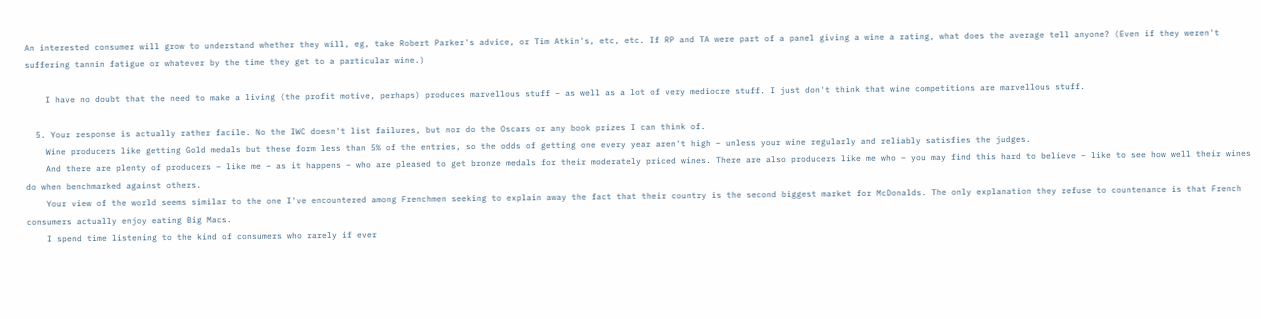An interested consumer will grow to understand whether they will, eg, take Robert Parker's advice, or Tim Atkin's, etc, etc. If RP and TA were part of a panel giving a wine a rating, what does the average tell anyone? (Even if they weren't suffering tannin fatigue or whatever by the time they get to a particular wine.)

    I have no doubt that the need to make a living (the profit motive, perhaps) produces marvellous stuff – as well as a lot of very mediocre stuff. I just don't think that wine competitions are marvellous stuff.

  5. Your response is actually rather facile. No the IWC doesn't list failures, but nor do the Oscars or any book prizes I can think of.
    Wine producers like getting Gold medals but these form less than 5% of the entries, so the odds of getting one every year aren't high – unless your wine regularly and reliably satisfies the judges.
    And there are plenty of producers – like me – as it happens – who are pleased to get bronze medals for their moderately priced wines. There are also producers like me who – you may find this hard to believe – like to see how well their wines do when benchmarked against others.
    Your view of the world seems similar to the one I've encountered among Frenchmen seeking to explain away the fact that their country is the second biggest market for McDonalds. The only explanation they refuse to countenance is that French consumers actually enjoy eating Big Macs.
    I spend time listening to the kind of consumers who rarely if ever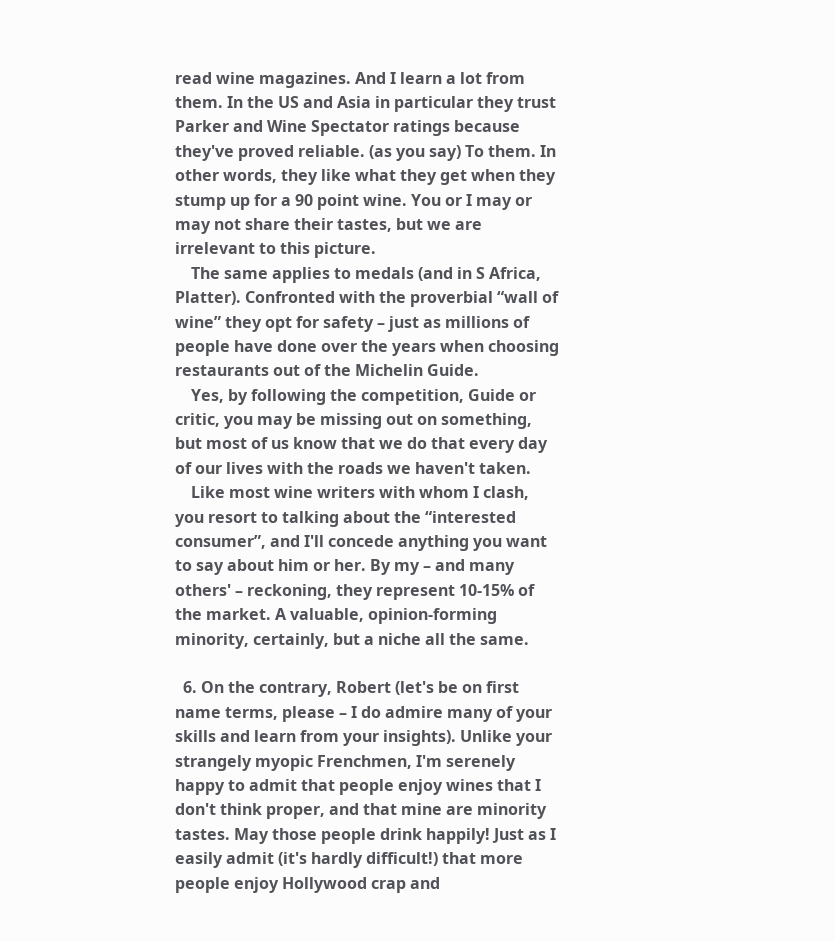read wine magazines. And I learn a lot from them. In the US and Asia in particular they trust Parker and Wine Spectator ratings because they've proved reliable. (as you say) To them. In other words, they like what they get when they stump up for a 90 point wine. You or I may or may not share their tastes, but we are irrelevant to this picture.
    The same applies to medals (and in S Africa, Platter). Confronted with the proverbial “wall of wine” they opt for safety – just as millions of people have done over the years when choosing restaurants out of the Michelin Guide.
    Yes, by following the competition, Guide or critic, you may be missing out on something, but most of us know that we do that every day of our lives with the roads we haven't taken.
    Like most wine writers with whom I clash, you resort to talking about the “interested consumer”, and I'll concede anything you want to say about him or her. By my – and many others' – reckoning, they represent 10-15% of the market. A valuable, opinion-forming minority, certainly, but a niche all the same.

  6. On the contrary, Robert (let's be on first name terms, please – I do admire many of your skills and learn from your insights). Unlike your strangely myopic Frenchmen, I'm serenely happy to admit that people enjoy wines that I don't think proper, and that mine are minority tastes. May those people drink happily! Just as I easily admit (it's hardly difficult!) that more people enjoy Hollywood crap and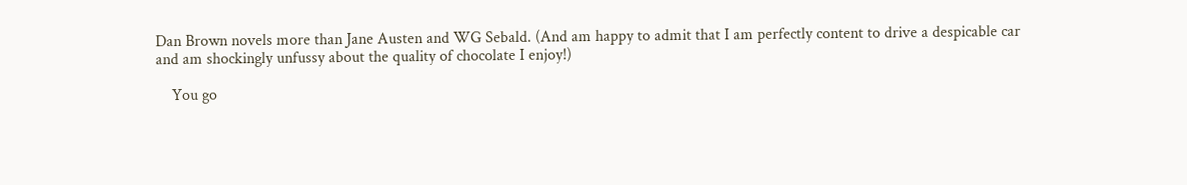Dan Brown novels more than Jane Austen and WG Sebald. (And am happy to admit that I am perfectly content to drive a despicable car and am shockingly unfussy about the quality of chocolate I enjoy!)

    You go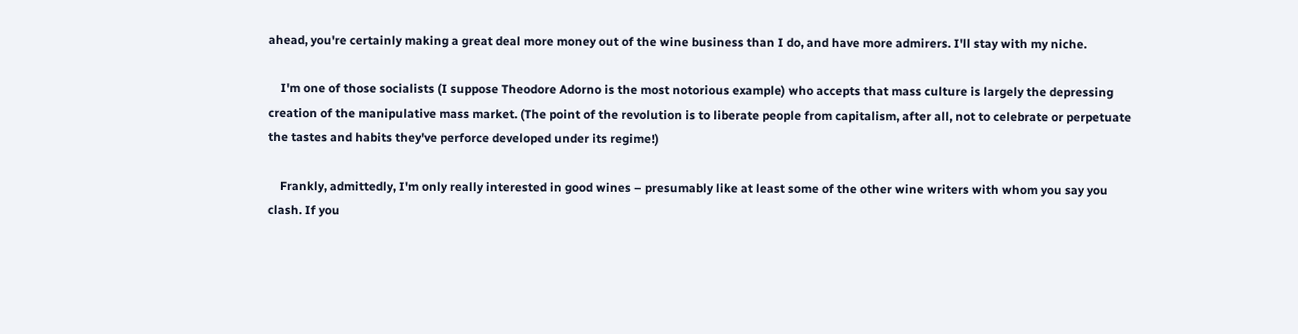ahead, you're certainly making a great deal more money out of the wine business than I do, and have more admirers. I'll stay with my niche.

    I'm one of those socialists (I suppose Theodore Adorno is the most notorious example) who accepts that mass culture is largely the depressing creation of the manipulative mass market. (The point of the revolution is to liberate people from capitalism, after all, not to celebrate or perpetuate the tastes and habits they've perforce developed under its regime!)

    Frankly, admittedly, I'm only really interested in good wines – presumably like at least some of the other wine writers with whom you say you clash. If you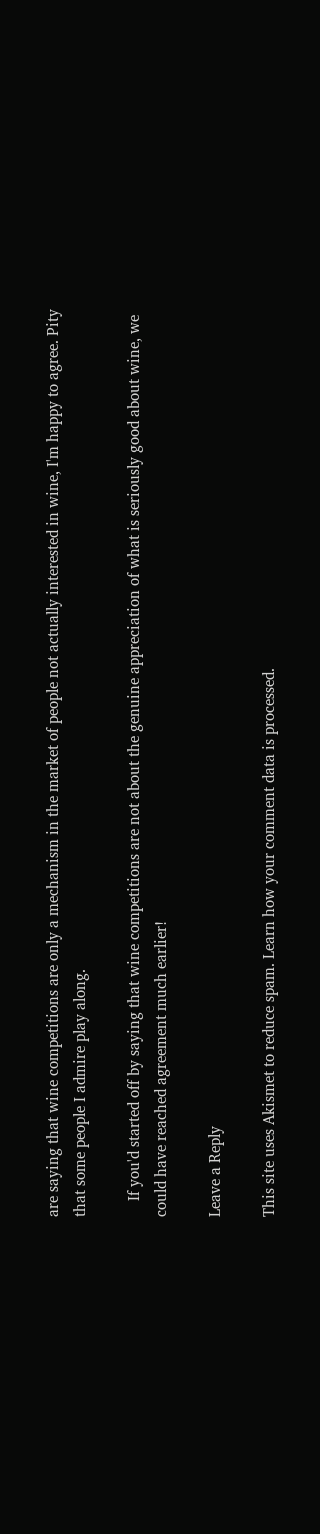are saying that wine competitions are only a mechanism in the market of people not actually interested in wine, I'm happy to agree. Pity that some people I admire play along.

    If you'd started off by saying that wine competitions are not about the genuine appreciation of what is seriously good about wine, we could have reached agreement much earlier!

Leave a Reply

This site uses Akismet to reduce spam. Learn how your comment data is processed.